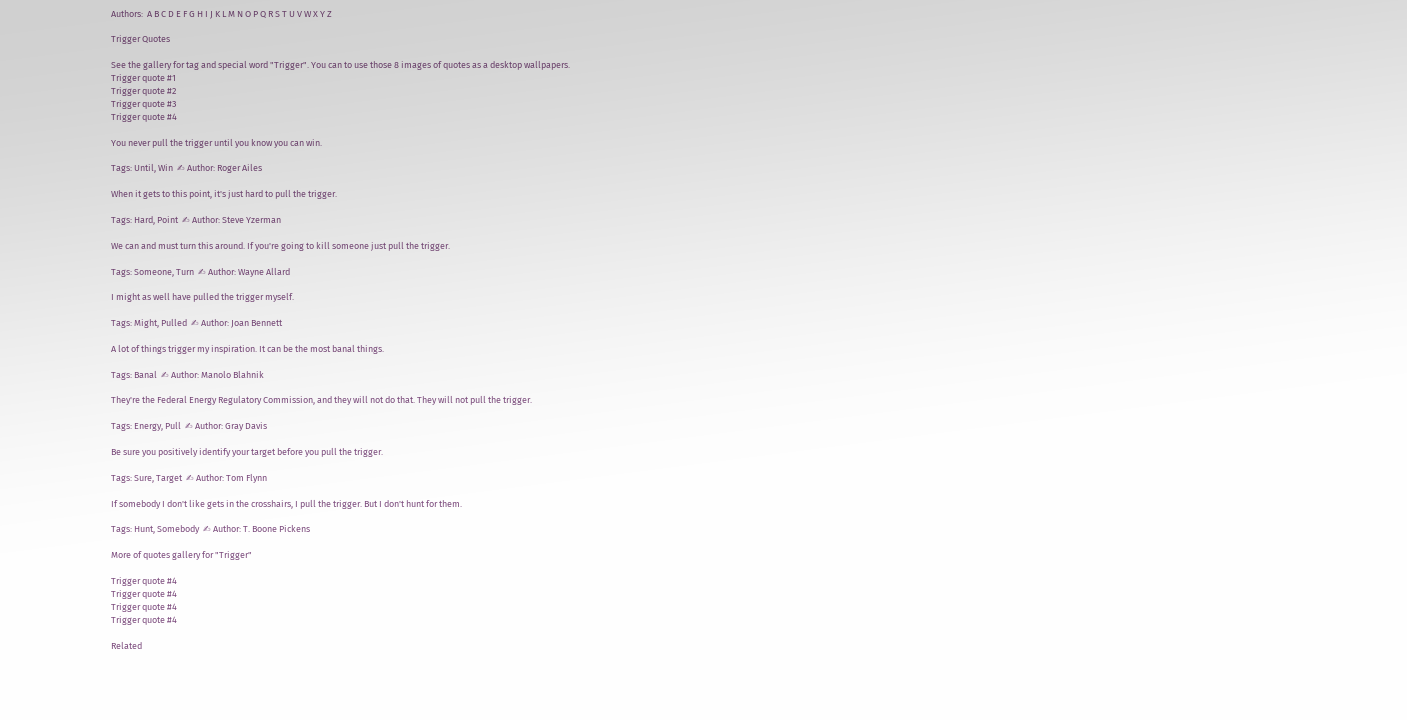Authors:  A B C D E F G H I J K L M N O P Q R S T U V W X Y Z

Trigger Quotes

See the gallery for tag and special word "Trigger". You can to use those 8 images of quotes as a desktop wallpapers.
Trigger quote #1
Trigger quote #2
Trigger quote #3
Trigger quote #4

You never pull the trigger until you know you can win.

Tags: Until, Win  ✍ Author: Roger Ailes

When it gets to this point, it's just hard to pull the trigger.

Tags: Hard, Point  ✍ Author: Steve Yzerman

We can and must turn this around. If you're going to kill someone just pull the trigger.

Tags: Someone, Turn  ✍ Author: Wayne Allard

I might as well have pulled the trigger myself.

Tags: Might, Pulled  ✍ Author: Joan Bennett

A lot of things trigger my inspiration. It can be the most banal things.

Tags: Banal  ✍ Author: Manolo Blahnik

They're the Federal Energy Regulatory Commission, and they will not do that. They will not pull the trigger.

Tags: Energy, Pull  ✍ Author: Gray Davis

Be sure you positively identify your target before you pull the trigger.

Tags: Sure, Target  ✍ Author: Tom Flynn

If somebody I don't like gets in the crosshairs, I pull the trigger. But I don't hunt for them.

Tags: Hunt, Somebody  ✍ Author: T. Boone Pickens

More of quotes gallery for "Trigger"

Trigger quote #4
Trigger quote #4
Trigger quote #4
Trigger quote #4

Related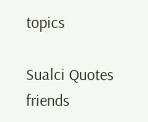topics

Sualci Quotes friends